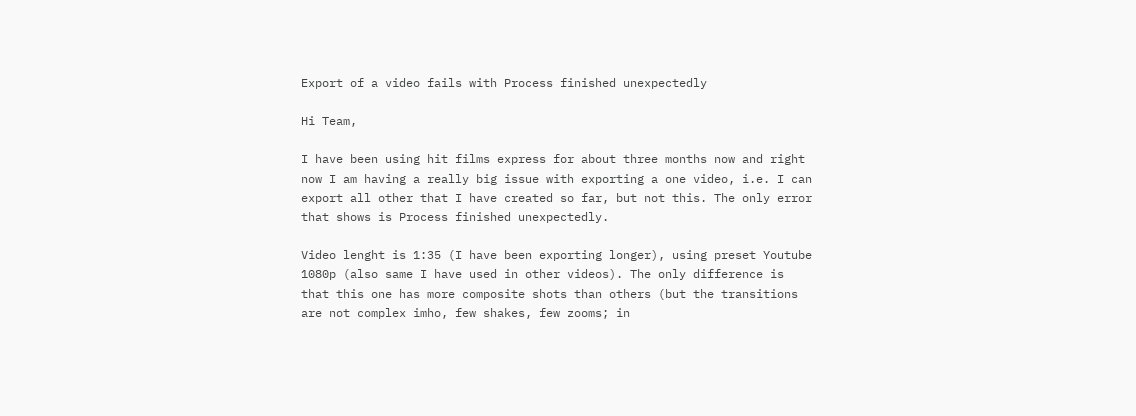Export of a video fails with Process finished unexpectedly

Hi Team,

I have been using hit films express for about three months now and right now I am having a really big issue with exporting a one video, i.e. I can export all other that I have created so far, but not this. The only error that shows is Process finished unexpectedly.

Video lenght is 1:35 (I have been exporting longer), using preset Youtube 1080p (also same I have used in other videos). The only difference is that this one has more composite shots than others (but the transitions are not complex imho, few shakes, few zooms; in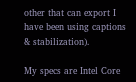other that can export I have been using captions & stabilization).

My specs are Intel Core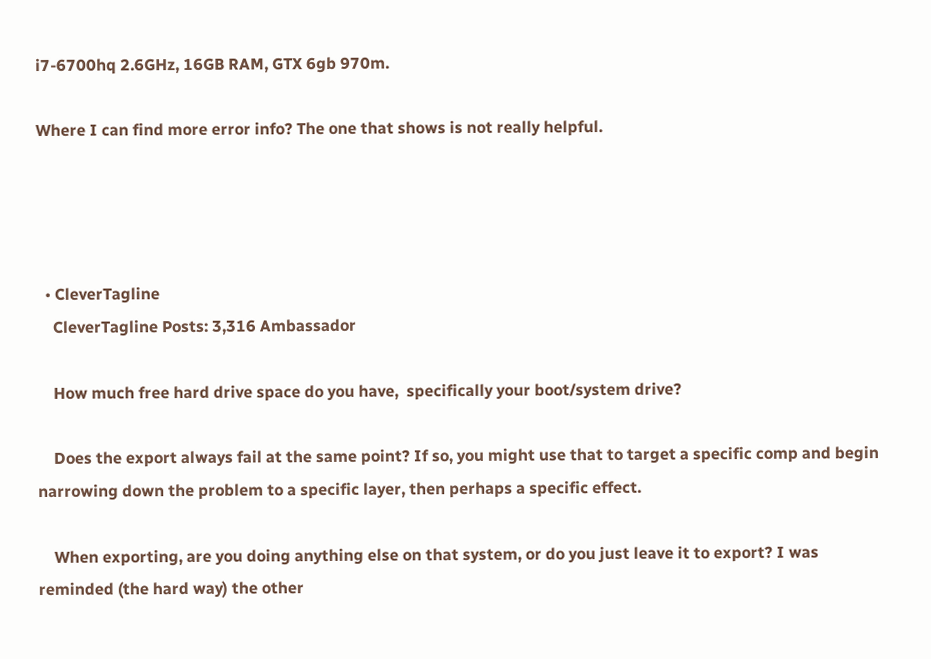i7-6700hq 2.6GHz, 16GB RAM, GTX 6gb 970m.

Where I can find more error info? The one that shows is not really helpful.




  • CleverTagline
    CleverTagline Posts: 3,316 Ambassador

    How much free hard drive space do you have,  specifically your boot/system drive?

    Does the export always fail at the same point? If so, you might use that to target a specific comp and begin narrowing down the problem to a specific layer, then perhaps a specific effect.

    When exporting, are you doing anything else on that system, or do you just leave it to export? I was reminded (the hard way) the other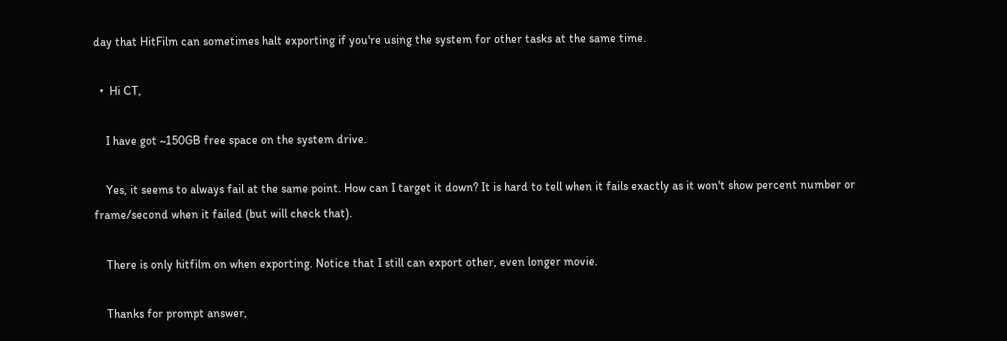day that HitFilm can sometimes halt exporting if you're using the system for other tasks at the same time.

  •  Hi CT,

    I have got ~150GB free space on the system drive.

    Yes, it seems to always fail at the same point. How can I target it down? It is hard to tell when it fails exactly as it won't show percent number or frame/second when it failed (but will check that).

    There is only hitfilm on when exporting. Notice that I still can export other, even longer movie.

    Thanks for prompt answer,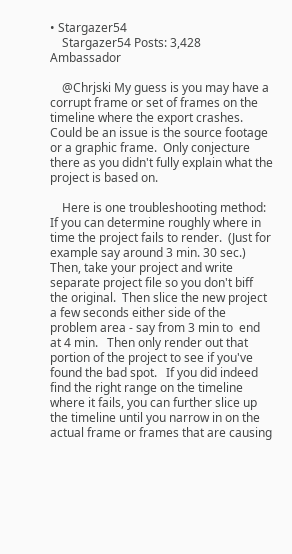• Stargazer54
    Stargazer54 Posts: 3,428 Ambassador

    @Chrjski My guess is you may have a corrupt frame or set of frames on the timeline where the export crashes.   Could be an issue is the source footage or a graphic frame.  Only conjecture there as you didn't fully explain what the project is based on.

    Here is one troubleshooting method:  If you can determine roughly where in time the project fails to render.  (Just for example say around 3 min. 30 sec.)  Then, take your project and write separate project file so you don't biff the original.  Then slice the new project a few seconds either side of the problem area - say from 3 min to  end at 4 min.   Then only render out that portion of the project to see if you've found the bad spot.   If you did indeed find the right range on the timeline where it fails, you can further slice up the timeline until you narrow in on the actual frame or frames that are causing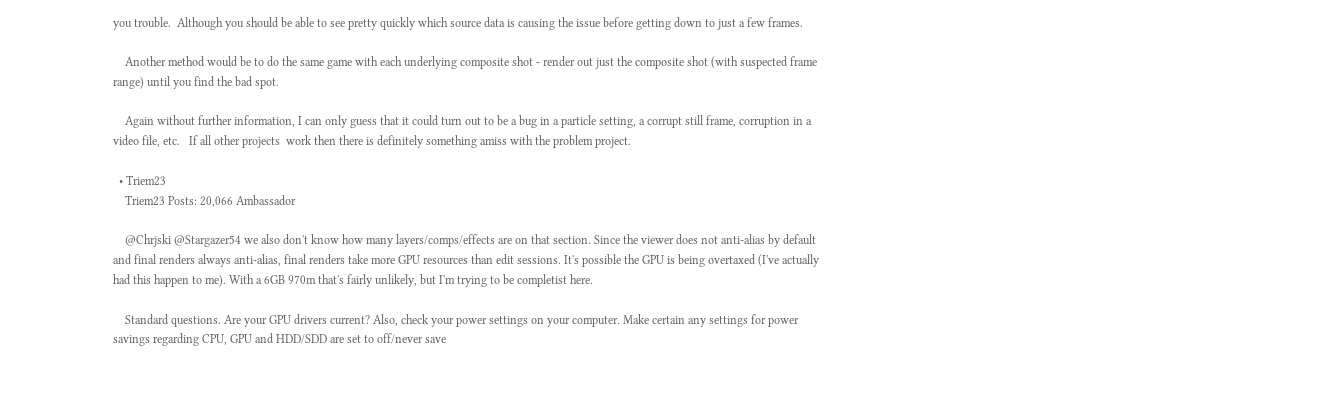you trouble.  Although you should be able to see pretty quickly which source data is causing the issue before getting down to just a few frames.

    Another method would be to do the same game with each underlying composite shot - render out just the composite shot (with suspected frame range) until you find the bad spot.

    Again without further information, I can only guess that it could turn out to be a bug in a particle setting, a corrupt still frame, corruption in a video file, etc.   If all other projects  work then there is definitely something amiss with the problem project.

  • Triem23
    Triem23 Posts: 20,066 Ambassador

    @Chrjski @Stargazer54 we also don't know how many layers/comps/effects are on that section. Since the viewer does not anti-alias by default and final renders always anti-alias, final renders take more GPU resources than edit sessions. It's possible the GPU is being overtaxed (I've actually had this happen to me). With a 6GB 970m that's fairly unlikely, but I'm trying to be completist here.

    Standard questions. Are your GPU drivers current? Also, check your power settings on your computer. Make certain any settings for power savings regarding CPU, GPU and HDD/SDD are set to off/never save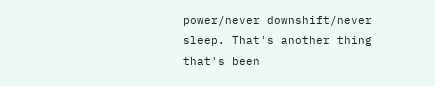power/never downshift/never sleep. That's another thing that's been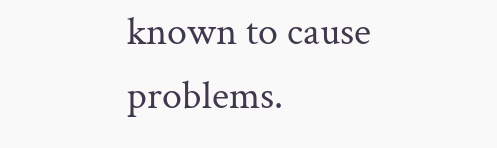known to cause problems.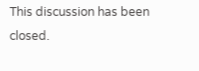This discussion has been closed.